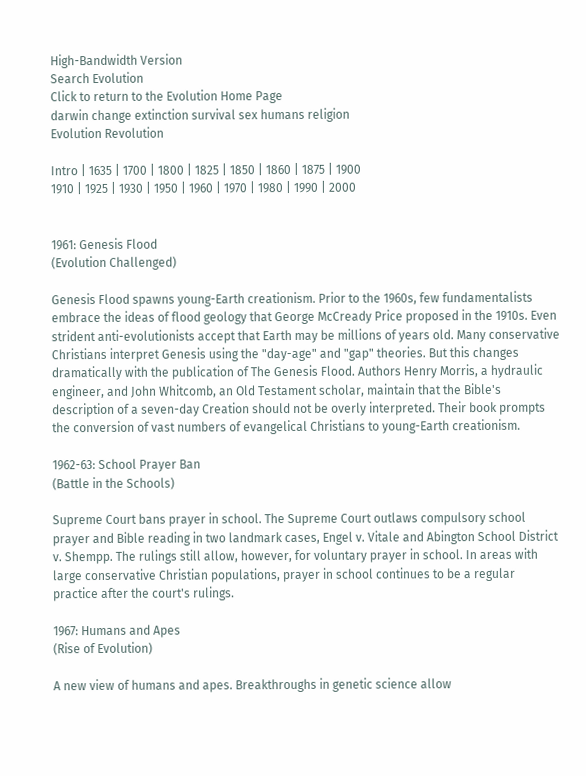High-Bandwidth Version
Search Evolution
Click to return to the Evolution Home Page
darwin change extinction survival sex humans religion
Evolution Revolution

Intro | 1635 | 1700 | 1800 | 1825 | 1850 | 1860 | 1875 | 1900
1910 | 1925 | 1930 | 1950 | 1960 | 1970 | 1980 | 1990 | 2000


1961: Genesis Flood
(Evolution Challenged)

Genesis Flood spawns young-Earth creationism. Prior to the 1960s, few fundamentalists embrace the ideas of flood geology that George McCready Price proposed in the 1910s. Even strident anti-evolutionists accept that Earth may be millions of years old. Many conservative Christians interpret Genesis using the "day-age" and "gap" theories. But this changes dramatically with the publication of The Genesis Flood. Authors Henry Morris, a hydraulic engineer, and John Whitcomb, an Old Testament scholar, maintain that the Bible's description of a seven-day Creation should not be overly interpreted. Their book prompts the conversion of vast numbers of evangelical Christians to young-Earth creationism.

1962-63: School Prayer Ban
(Battle in the Schools)

Supreme Court bans prayer in school. The Supreme Court outlaws compulsory school prayer and Bible reading in two landmark cases, Engel v. Vitale and Abington School District v. Shempp. The rulings still allow, however, for voluntary prayer in school. In areas with large conservative Christian populations, prayer in school continues to be a regular practice after the court's rulings.

1967: Humans and Apes
(Rise of Evolution)

A new view of humans and apes. Breakthroughs in genetic science allow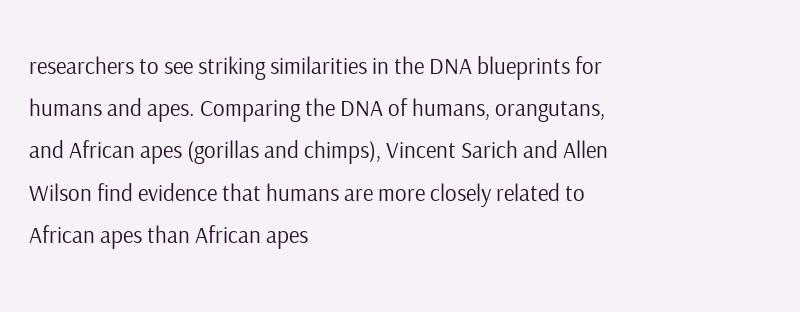researchers to see striking similarities in the DNA blueprints for humans and apes. Comparing the DNA of humans, orangutans, and African apes (gorillas and chimps), Vincent Sarich and Allen Wilson find evidence that humans are more closely related to African apes than African apes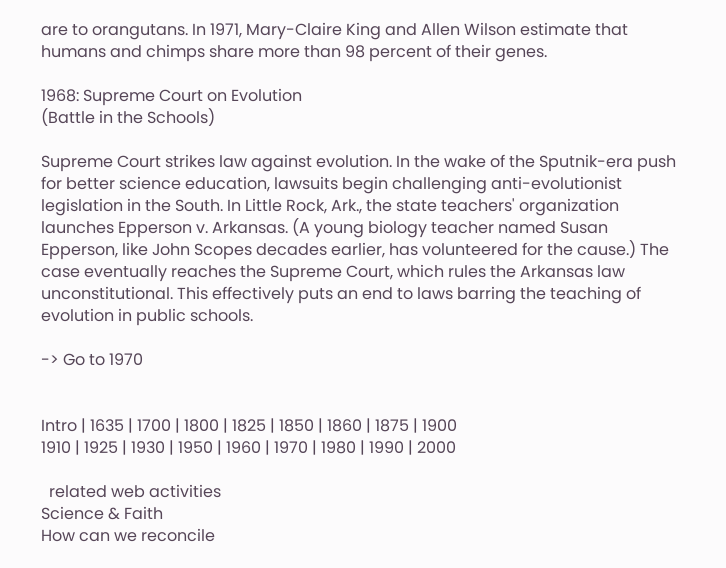are to orangutans. In 1971, Mary-Claire King and Allen Wilson estimate that humans and chimps share more than 98 percent of their genes.

1968: Supreme Court on Evolution
(Battle in the Schools)

Supreme Court strikes law against evolution. In the wake of the Sputnik-era push for better science education, lawsuits begin challenging anti-evolutionist legislation in the South. In Little Rock, Ark., the state teachers' organization launches Epperson v. Arkansas. (A young biology teacher named Susan Epperson, like John Scopes decades earlier, has volunteered for the cause.) The case eventually reaches the Supreme Court, which rules the Arkansas law unconstitutional. This effectively puts an end to laws barring the teaching of evolution in public schools.

-> Go to 1970


Intro | 1635 | 1700 | 1800 | 1825 | 1850 | 1860 | 1875 | 1900
1910 | 1925 | 1930 | 1950 | 1960 | 1970 | 1980 | 1990 | 2000

  related web activities
Science & Faith
How can we reconcile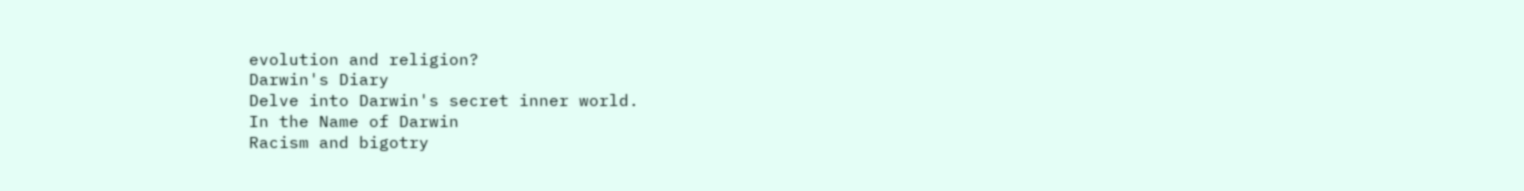evolution and religion?
Darwin's Diary
Delve into Darwin's secret inner world.
In the Name of Darwin
Racism and bigotry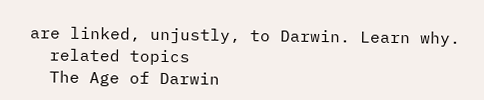are linked, unjustly, to Darwin. Learn why.
  related topics
  The Age of Darwin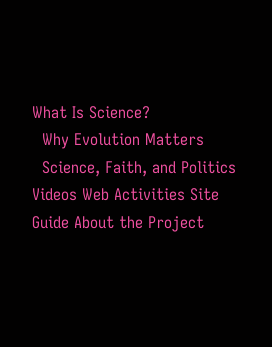What Is Science?
  Why Evolution Matters
  Science, Faith, and Politics
Videos Web Activities Site Guide About the Project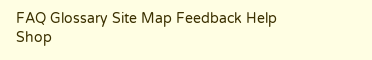FAQ Glossary Site Map Feedback Help Shop